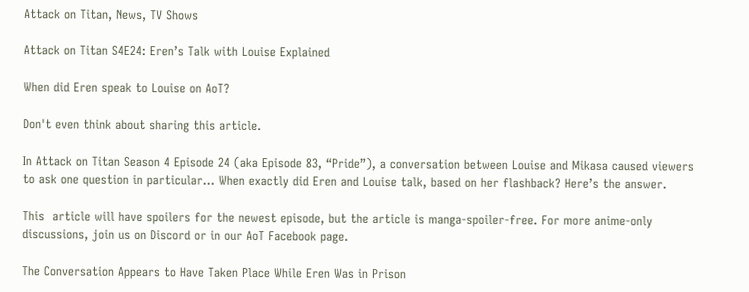Attack on Titan, News, TV Shows

Attack on Titan S4E24: Eren’s Talk with Louise Explained

When did Eren speak to Louise on AoT?

Don't even think about sharing this article.

In Attack on Titan Season 4 Episode 24 (aka Episode 83, “Pride”), a conversation between Louise and Mikasa caused viewers to ask one question in particular… When exactly did Eren and Louise talk, based on her flashback? Here’s the answer.

This  article will have spoilers for the newest episode, but the article is manga-spoiler-free. For more anime-only discussions, join us on Discord or in our AoT Facebook page.

The Conversation Appears to Have Taken Place While Eren Was in Prison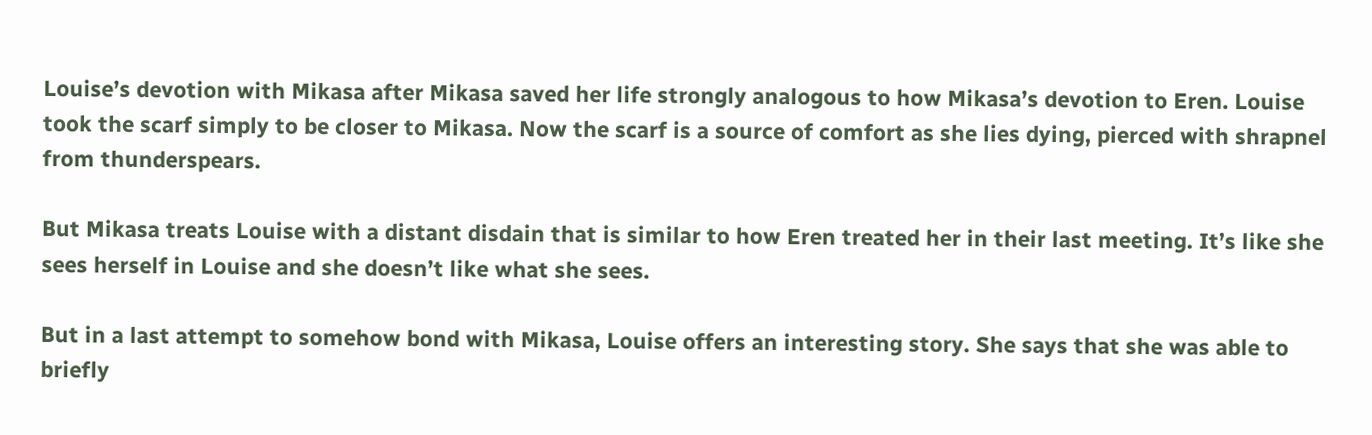Louise’s devotion with Mikasa after Mikasa saved her life strongly analogous to how Mikasa’s devotion to Eren. Louise took the scarf simply to be closer to Mikasa. Now the scarf is a source of comfort as she lies dying, pierced with shrapnel from thunderspears.

But Mikasa treats Louise with a distant disdain that is similar to how Eren treated her in their last meeting. It’s like she sees herself in Louise and she doesn’t like what she sees.

But in a last attempt to somehow bond with Mikasa, Louise offers an interesting story. She says that she was able to briefly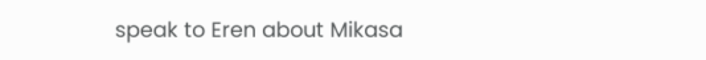speak to Eren about Mikasa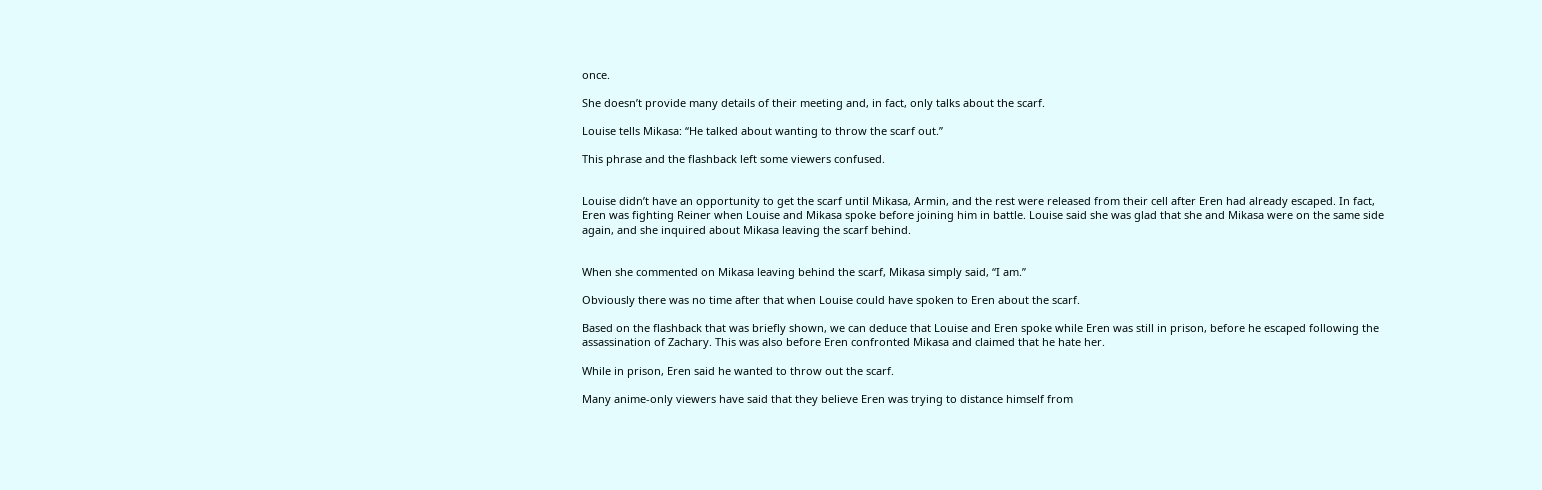once.

She doesn’t provide many details of their meeting and, in fact, only talks about the scarf.

Louise tells Mikasa: “He talked about wanting to throw the scarf out.”

This phrase and the flashback left some viewers confused.


Louise didn’t have an opportunity to get the scarf until Mikasa, Armin, and the rest were released from their cell after Eren had already escaped. In fact, Eren was fighting Reiner when Louise and Mikasa spoke before joining him in battle. Louise said she was glad that she and Mikasa were on the same side again, and she inquired about Mikasa leaving the scarf behind.


When she commented on Mikasa leaving behind the scarf, Mikasa simply said, “I am.”

Obviously there was no time after that when Louise could have spoken to Eren about the scarf.

Based on the flashback that was briefly shown, we can deduce that Louise and Eren spoke while Eren was still in prison, before he escaped following the assassination of Zachary. This was also before Eren confronted Mikasa and claimed that he hate her.

While in prison, Eren said he wanted to throw out the scarf.

Many anime-only viewers have said that they believe Eren was trying to distance himself from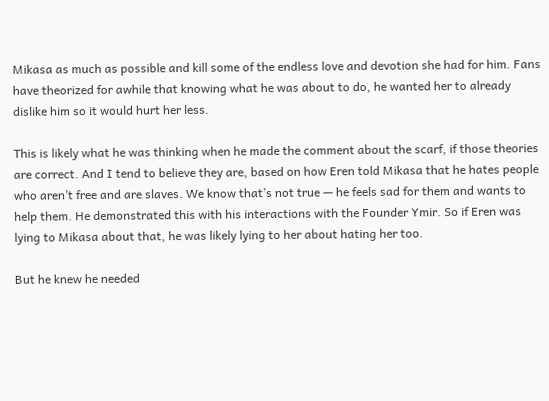Mikasa as much as possible and kill some of the endless love and devotion she had for him. Fans have theorized for awhile that knowing what he was about to do, he wanted her to already dislike him so it would hurt her less.

This is likely what he was thinking when he made the comment about the scarf, if those theories are correct. And I tend to believe they are, based on how Eren told Mikasa that he hates people who aren’t free and are slaves. We know that’s not true — he feels sad for them and wants to help them. He demonstrated this with his interactions with the Founder Ymir. So if Eren was lying to Mikasa about that, he was likely lying to her about hating her too.

But he knew he needed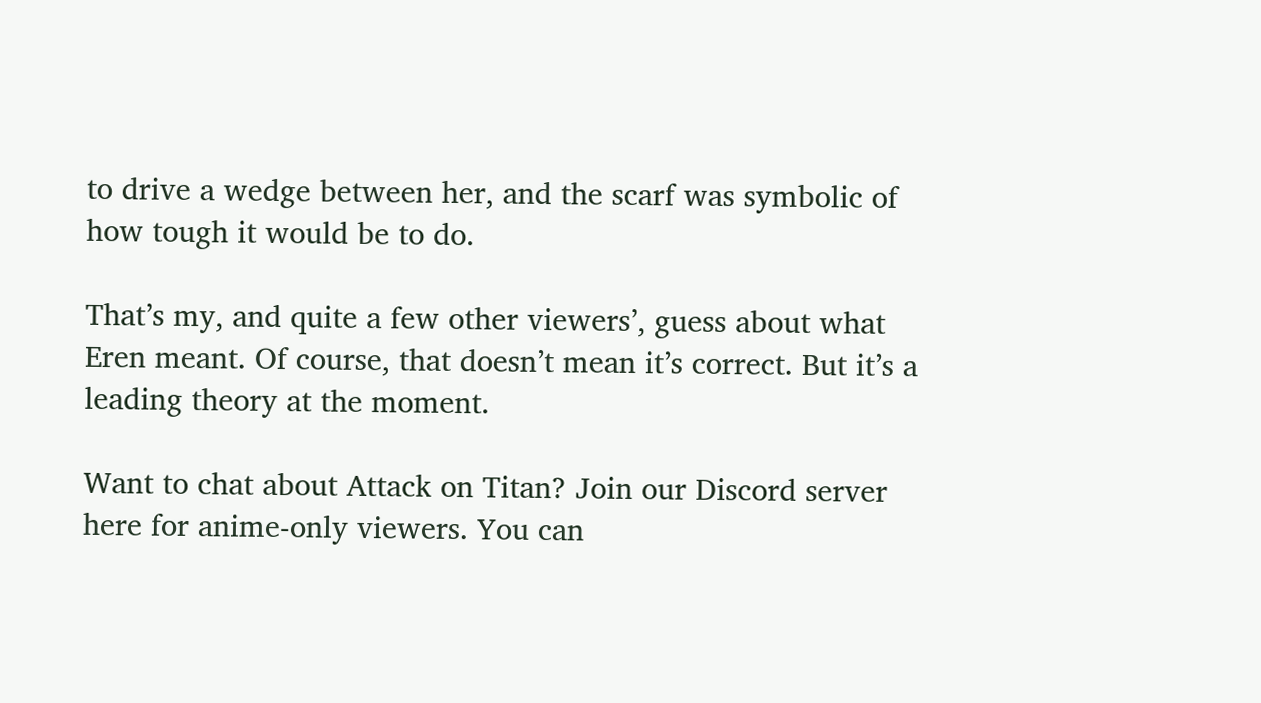to drive a wedge between her, and the scarf was symbolic of how tough it would be to do.

That’s my, and quite a few other viewers’, guess about what Eren meant. Of course, that doesn’t mean it’s correct. But it’s a leading theory at the moment.

Want to chat about Attack on Titan? Join our Discord server here for anime-only viewers. You can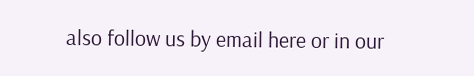also follow us by email here or in our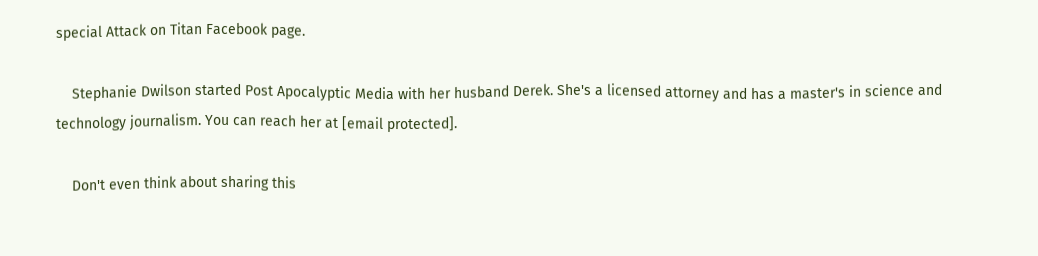special Attack on Titan Facebook page.

    Stephanie Dwilson started Post Apocalyptic Media with her husband Derek. She's a licensed attorney and has a master's in science and technology journalism. You can reach her at [email protected].

    Don't even think about sharing this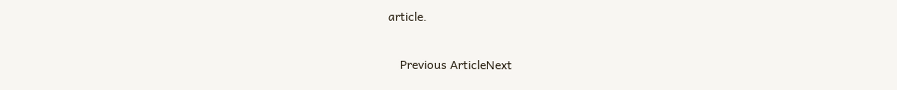article.

    Previous ArticleNext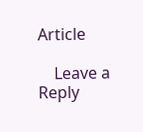Article

    Leave a Reply